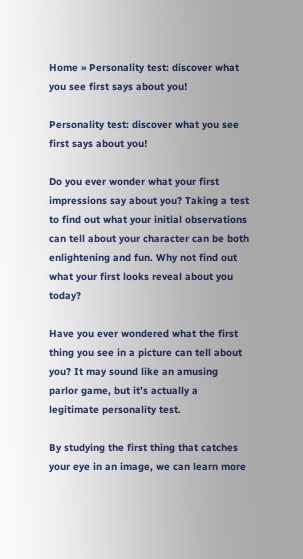Home » Personality test: discover what you see first says about you!

Personality test: discover what you see first says about you!

Do you ever wonder what your first impressions say about you? Taking a test to find out what your initial observations can tell about your character can be both enlightening and fun. Why not find out what your first looks reveal about you today?

Have you ever wondered what the first thing you see in a picture can tell about you? It may sound like an amusing parlor game, but it’s actually a legitimate personality test.

By studying the first thing that catches your eye in an image, we can learn more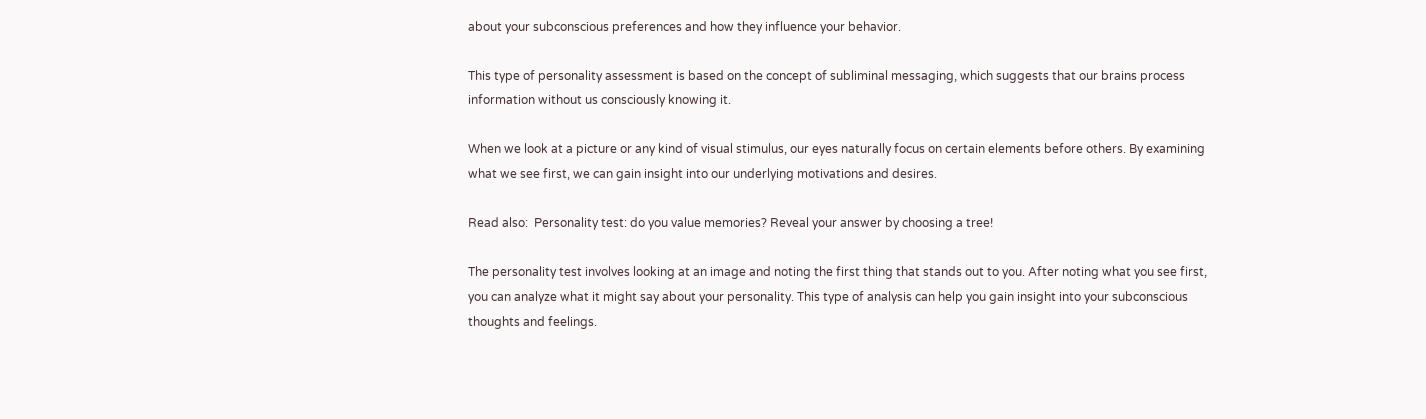about your subconscious preferences and how they influence your behavior.

This type of personality assessment is based on the concept of subliminal messaging, which suggests that our brains process information without us consciously knowing it.

When we look at a picture or any kind of visual stimulus, our eyes naturally focus on certain elements before others. By examining what we see first, we can gain insight into our underlying motivations and desires.

Read also:  Personality test: do you value memories? Reveal your answer by choosing a tree!

The personality test involves looking at an image and noting the first thing that stands out to you. After noting what you see first, you can analyze what it might say about your personality. This type of analysis can help you gain insight into your subconscious thoughts and feelings.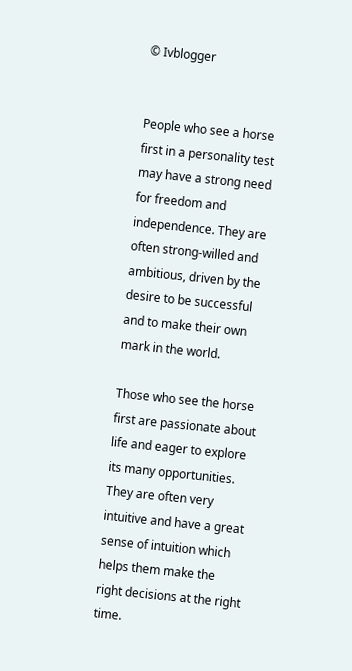© Ivblogger


People who see a horse first in a personality test may have a strong need for freedom and independence. They are often strong-willed and ambitious, driven by the desire to be successful and to make their own mark in the world.

Those who see the horse first are passionate about life and eager to explore its many opportunities. They are often very intuitive and have a great sense of intuition which helps them make the right decisions at the right time.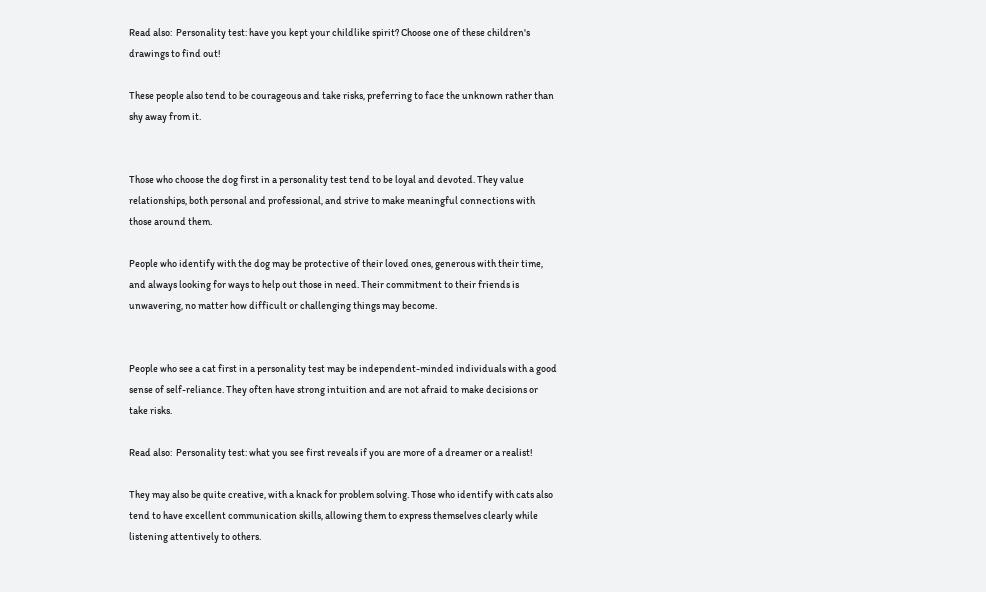Read also:  Personality test: have you kept your childlike spirit? Choose one of these children's drawings to find out!

These people also tend to be courageous and take risks, preferring to face the unknown rather than shy away from it.


Those who choose the dog first in a personality test tend to be loyal and devoted. They value relationships, both personal and professional, and strive to make meaningful connections with those around them.

People who identify with the dog may be protective of their loved ones, generous with their time, and always looking for ways to help out those in need. Their commitment to their friends is unwavering, no matter how difficult or challenging things may become.


People who see a cat first in a personality test may be independent-minded individuals with a good sense of self-reliance. They often have strong intuition and are not afraid to make decisions or take risks.

Read also:  Personality test: what you see first reveals if you are more of a dreamer or a realist!

They may also be quite creative, with a knack for problem solving. Those who identify with cats also tend to have excellent communication skills, allowing them to express themselves clearly while listening attentively to others.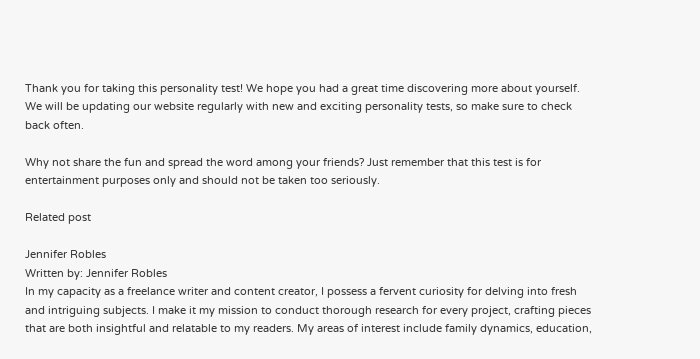Thank you for taking this personality test! We hope you had a great time discovering more about yourself. We will be updating our website regularly with new and exciting personality tests, so make sure to check back often.

Why not share the fun and spread the word among your friends? Just remember that this test is for entertainment purposes only and should not be taken too seriously.

Related post

Jennifer Robles
Written by: Jennifer Robles
In my capacity as a freelance writer and content creator, I possess a fervent curiosity for delving into fresh and intriguing subjects. I make it my mission to conduct thorough research for every project, crafting pieces that are both insightful and relatable to my readers. My areas of interest include family dynamics, education,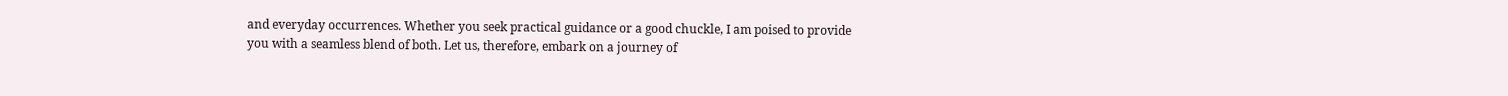and everyday occurrences. Whether you seek practical guidance or a good chuckle, I am poised to provide you with a seamless blend of both. Let us, therefore, embark on a journey of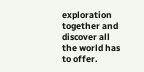exploration together and discover all the world has to offer.